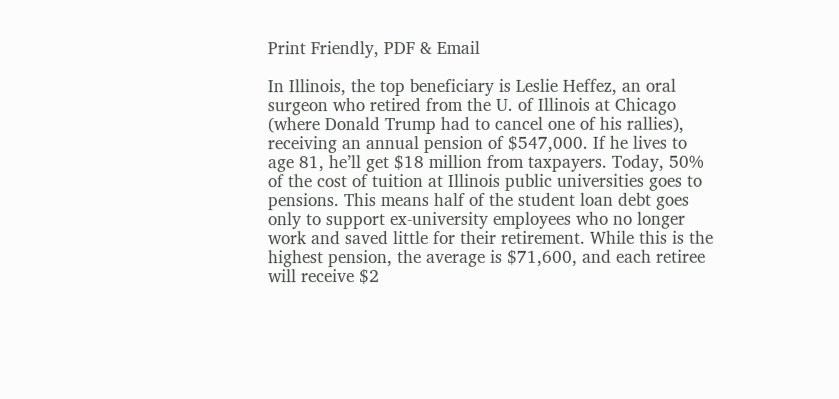Print Friendly, PDF & Email

In Illinois, the top beneficiary is Leslie Heffez, an oral surgeon who retired from the U. of Illinois at Chicago (where Donald Trump had to cancel one of his rallies), receiving an annual pension of $547,000. If he lives to age 81, he’ll get $18 million from taxpayers. Today, 50% of the cost of tuition at Illinois public universities goes to pensions. This means half of the student loan debt goes only to support ex-university employees who no longer work and saved little for their retirement. While this is the highest pension, the average is $71,600, and each retiree will receive $2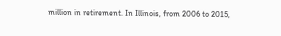million in retirement. In Illinois, from 2006 to 2015,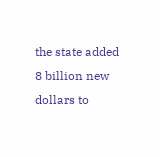the state added 8 billion new dollars to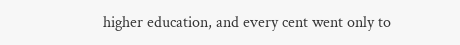higher education, and every cent went only to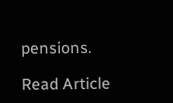pensions.

Read Article